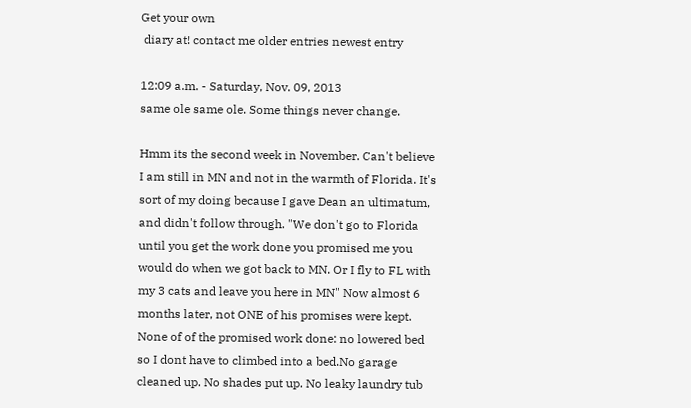Get your own
 diary at! contact me older entries newest entry

12:09 a.m. - Saturday, Nov. 09, 2013
same ole same ole. Some things never change.

Hmm its the second week in November. Can't believe I am still in MN and not in the warmth of Florida. It's sort of my doing because I gave Dean an ultimatum, and didn't follow through. "We don't go to Florida until you get the work done you promised me you would do when we got back to MN. Or I fly to FL with my 3 cats and leave you here in MN" Now almost 6 months later, not ONE of his promises were kept. None of of the promised work done: no lowered bed so I dont have to climbed into a bed.No garage cleaned up. No shades put up. No leaky laundry tub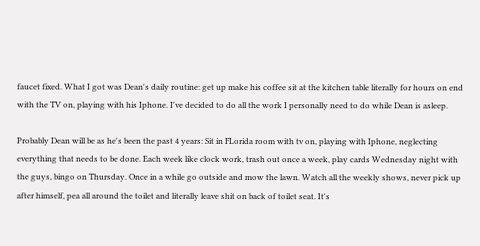faucet fixed. What I got was Dean's daily routine: get up make his coffee sit at the kitchen table literally for hours on end with the TV on, playing with his Iphone. I've decided to do all the work I personally need to do while Dean is asleep.

Probably Dean will be as he's been the past 4 years: Sit in FLorida room with tv on, playing with Iphone, neglecting everything that needs to be done. Each week like clock work, trash out once a week, play cards Wednesday night with the guys, bingo on Thursday. Once in a while go outside and mow the lawn. Watch all the weekly shows, never pick up after himself, pea all around the toilet and literally leave shit on back of toilet seat. It's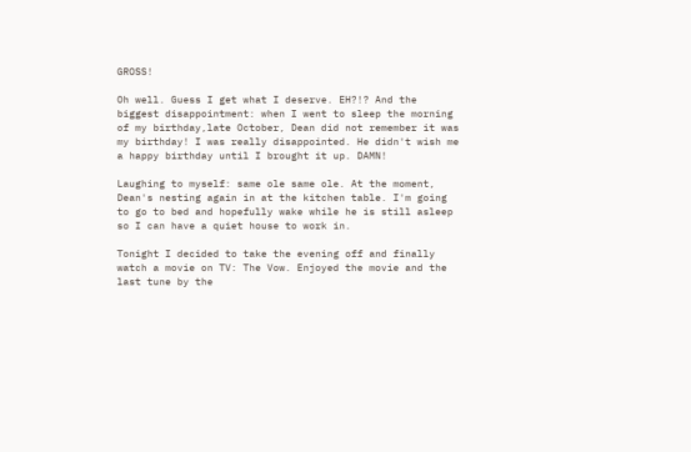GROSS!

Oh well. Guess I get what I deserve. EH?!? And the biggest disappointment: when I went to sleep the morning of my birthday,late October, Dean did not remember it was my birthday! I was really disappointed. He didn't wish me a happy birthday until I brought it up. DAMN!

Laughing to myself: same ole same ole. At the moment, Dean's nesting again in at the kitchen table. I'm going to go to bed and hopefully wake while he is still asleep so I can have a quiet house to work in.

Tonight I decided to take the evening off and finally watch a movie on TV: The Vow. Enjoyed the movie and the last tune by the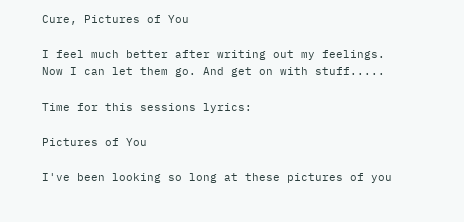Cure, Pictures of You

I feel much better after writing out my feelings. Now I can let them go. And get on with stuff.....

Time for this sessions lyrics:

Pictures of You

I've been looking so long at these pictures of you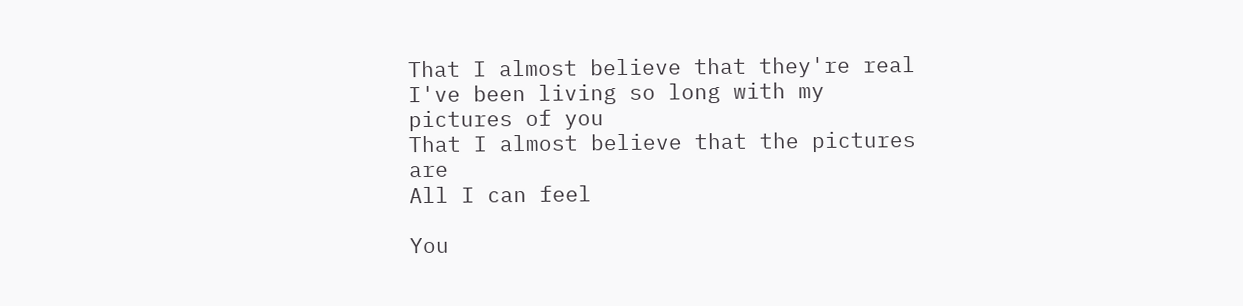That I almost believe that they're real
I've been living so long with my pictures of you
That I almost believe that the pictures are
All I can feel

You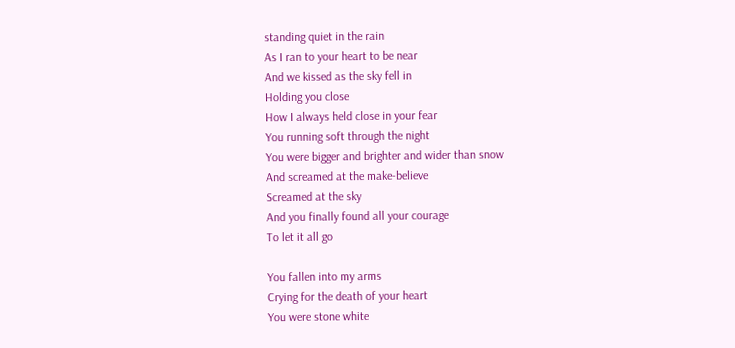standing quiet in the rain
As I ran to your heart to be near
And we kissed as the sky fell in
Holding you close
How I always held close in your fear
You running soft through the night
You were bigger and brighter and wider than snow
And screamed at the make-believe
Screamed at the sky
And you finally found all your courage
To let it all go

You fallen into my arms
Crying for the death of your heart
You were stone white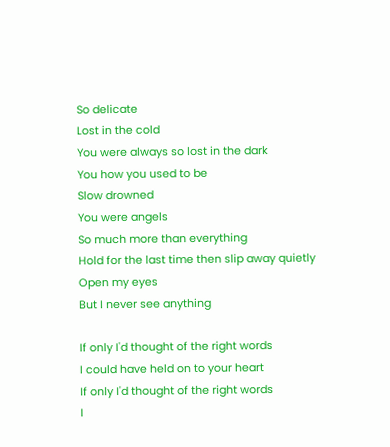So delicate
Lost in the cold
You were always so lost in the dark
You how you used to be
Slow drowned
You were angels
So much more than everything
Hold for the last time then slip away quietly
Open my eyes
But I never see anything

If only I'd thought of the right words
I could have held on to your heart
If only I'd thought of the right words
I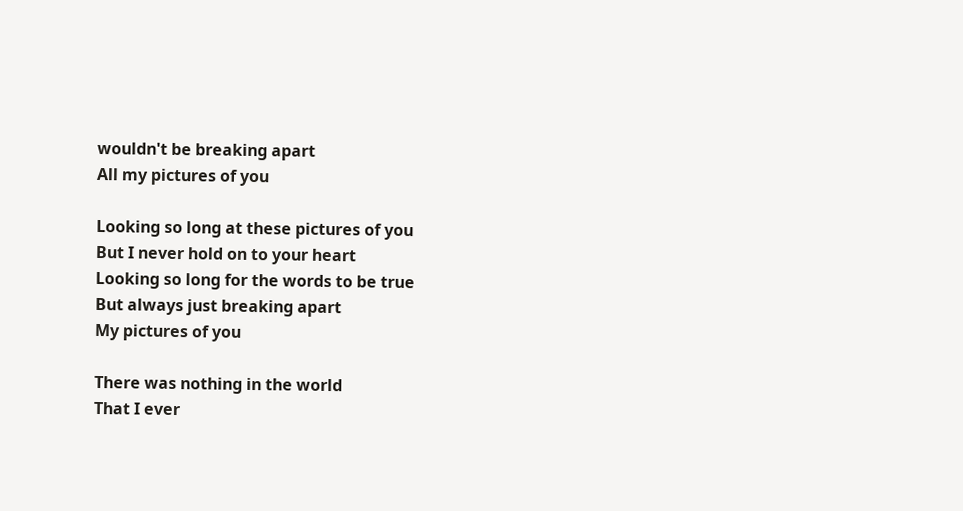wouldn't be breaking apart
All my pictures of you

Looking so long at these pictures of you
But I never hold on to your heart
Looking so long for the words to be true
But always just breaking apart
My pictures of you

There was nothing in the world
That I ever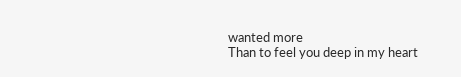wanted more
Than to feel you deep in my heart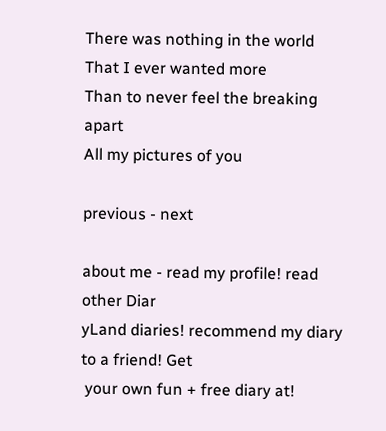There was nothing in the world
That I ever wanted more
Than to never feel the breaking apart
All my pictures of you

previous - next

about me - read my profile! read other Diar
yLand diaries! recommend my diary to a friend! Get
 your own fun + free diary at!